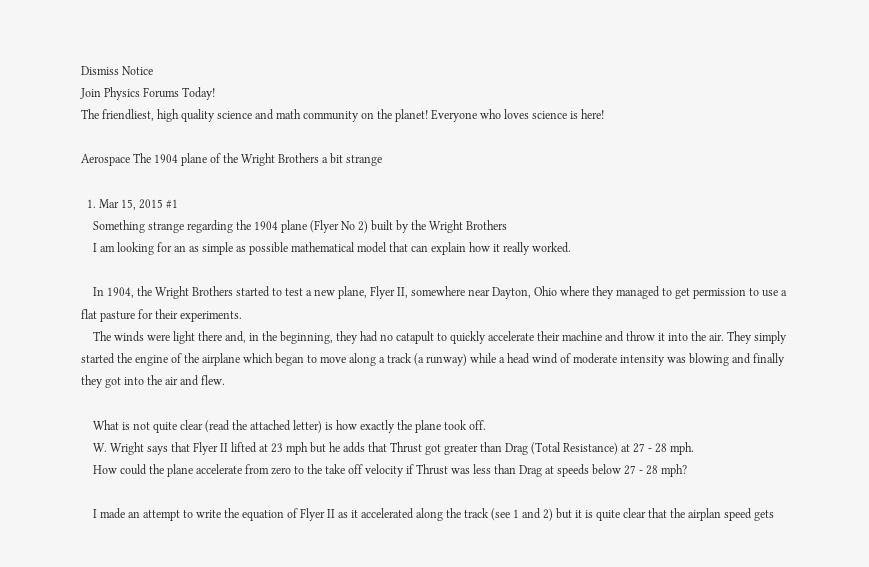Dismiss Notice
Join Physics Forums Today!
The friendliest, high quality science and math community on the planet! Everyone who loves science is here!

Aerospace The 1904 plane of the Wright Brothers a bit strange

  1. Mar 15, 2015 #1
    Something strange regarding the 1904 plane (Flyer No 2) built by the Wright Brothers
    I am looking for an as simple as possible mathematical model that can explain how it really worked.

    In 1904, the Wright Brothers started to test a new plane, Flyer II, somewhere near Dayton, Ohio where they managed to get permission to use a flat pasture for their experiments.
    The winds were light there and, in the beginning, they had no catapult to quickly accelerate their machine and throw it into the air. They simply started the engine of the airplane which began to move along a track (a runway) while a head wind of moderate intensity was blowing and finally they got into the air and flew.

    What is not quite clear (read the attached letter) is how exactly the plane took off.
    W. Wright says that Flyer II lifted at 23 mph but he adds that Thrust got greater than Drag (Total Resistance) at 27 - 28 mph.
    How could the plane accelerate from zero to the take off velocity if Thrust was less than Drag at speeds below 27 - 28 mph?

    I made an attempt to write the equation of Flyer II as it accelerated along the track (see 1 and 2) but it is quite clear that the airplan speed gets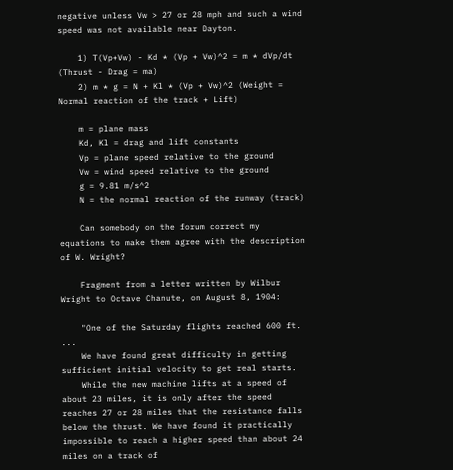negative unless Vw > 27 or 28 mph and such a wind speed was not available near Dayton.

    1) T(Vp+Vw) - Kd * (Vp + Vw)^2 = m * dVp/dt (Thrust - Drag = ma)
    2) m * g = N + Kl * (Vp + Vw)^2 (Weight = Normal reaction of the track + Lift)

    m = plane mass
    Kd, Kl = drag and lift constants
    Vp = plane speed relative to the ground
    Vw = wind speed relative to the ground
    g = 9.81 m/s^2
    N = the normal reaction of the runway (track)

    Can somebody on the forum correct my equations to make them agree with the description of W. Wright?

    Fragment from a letter written by Wilbur Wright to Octave Chanute, on August 8, 1904:

    "One of the Saturday flights reached 600 ft. ...
    We have found great difficulty in getting sufficient initial velocity to get real starts.
    While the new machine lifts at a speed of about 23 miles, it is only after the speed reaches 27 or 28 miles that the resistance falls below the thrust. We have found it practically impossible to reach a higher speed than about 24 miles on a track of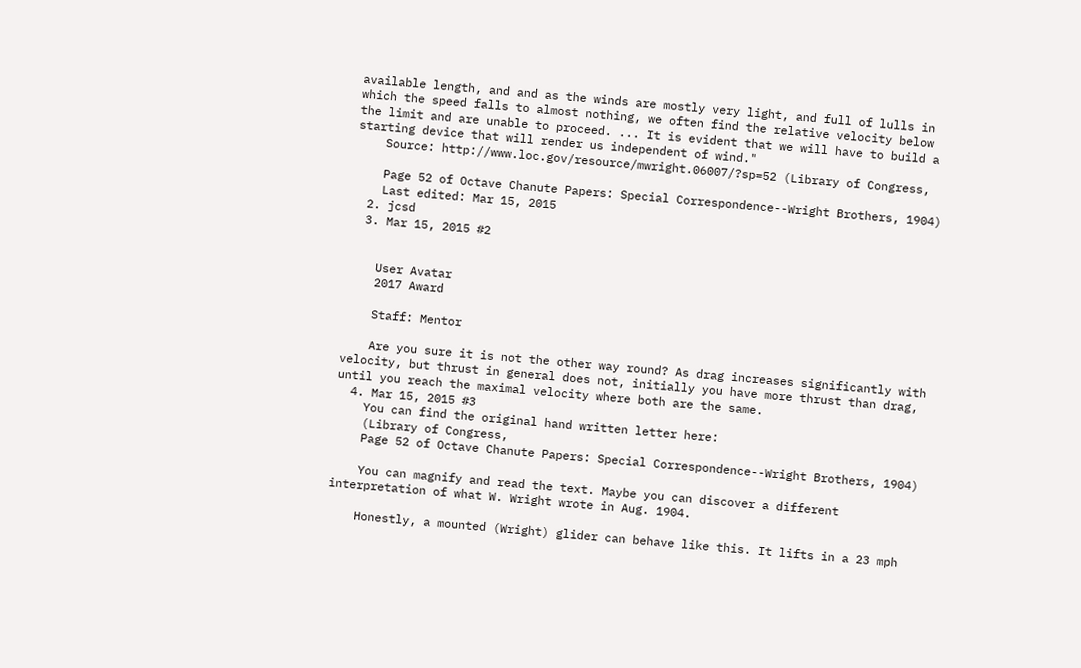available length, and and as the winds are mostly very light, and full of lulls in which the speed falls to almost nothing, we often find the relative velocity below the limit and are unable to proceed. ... It is evident that we will have to build a starting device that will render us independent of wind."
    Source: http://www.loc.gov/resource/mwright.06007/?sp=52 (Library of Congress,

    Page 52 of Octave Chanute Papers: Special Correspondence--Wright Brothers, 1904)
    Last edited: Mar 15, 2015
  2. jcsd
  3. Mar 15, 2015 #2


    User Avatar
    2017 Award

    Staff: Mentor

    Are you sure it is not the other way round? As drag increases significantly with velocity, but thrust in general does not, initially you have more thrust than drag, until you reach the maximal velocity where both are the same.
  4. Mar 15, 2015 #3
    You can find the original hand written letter here:
    (Library of Congress,
    Page 52 of Octave Chanute Papers: Special Correspondence--Wright Brothers, 1904)

    You can magnify and read the text. Maybe you can discover a different interpretation of what W. Wright wrote in Aug. 1904.

    Honestly, a mounted (Wright) glider can behave like this. It lifts in a 23 mph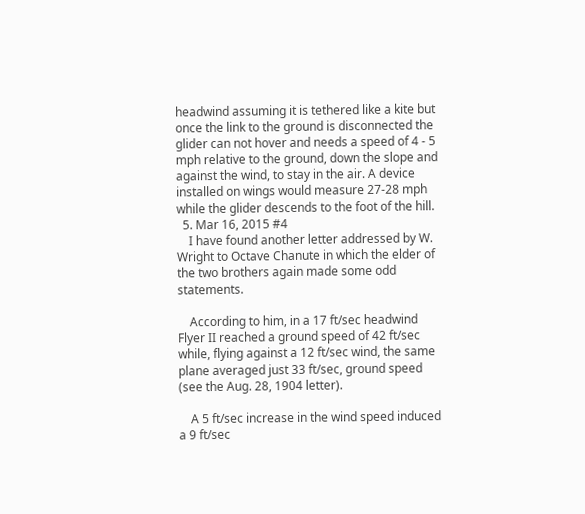headwind assuming it is tethered like a kite but once the link to the ground is disconnected the glider can not hover and needs a speed of 4 - 5 mph relative to the ground, down the slope and against the wind, to stay in the air. A device installed on wings would measure 27-28 mph while the glider descends to the foot of the hill.
  5. Mar 16, 2015 #4
    I have found another letter addressed by W. Wright to Octave Chanute in which the elder of the two brothers again made some odd statements.

    According to him, in a 17 ft/sec headwind Flyer II reached a ground speed of 42 ft/sec while, flying against a 12 ft/sec wind, the same plane averaged just 33 ft/sec, ground speed (see the Aug. 28, 1904 letter).

    A 5 ft/sec increase in the wind speed induced a 9 ft/sec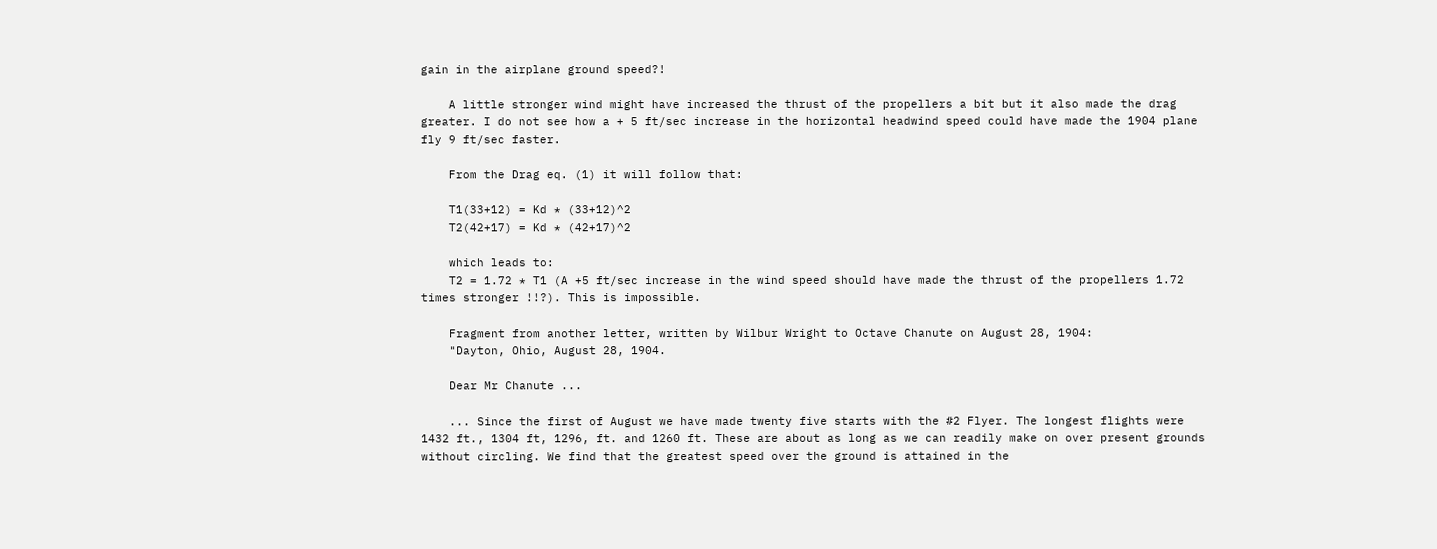gain in the airplane ground speed?!

    A little stronger wind might have increased the thrust of the propellers a bit but it also made the drag greater. I do not see how a + 5 ft/sec increase in the horizontal headwind speed could have made the 1904 plane fly 9 ft/sec faster.

    From the Drag eq. (1) it will follow that:

    T1(33+12) = Kd * (33+12)^2
    T2(42+17) = Kd * (42+17)^2

    which leads to:
    T2 = 1.72 * T1 (A +5 ft/sec increase in the wind speed should have made the thrust of the propellers 1.72 times stronger !!?). This is impossible.

    Fragment from another letter, written by Wilbur Wright to Octave Chanute on August 28, 1904:
    "Dayton, Ohio, August 28, 1904.

    Dear Mr Chanute ...

    ... Since the first of August we have made twenty five starts with the #2 Flyer. The longest flights were 1432 ft., 1304 ft, 1296, ft. and 1260 ft. These are about as long as we can readily make on over present grounds without circling. We find that the greatest speed over the ground is attained in the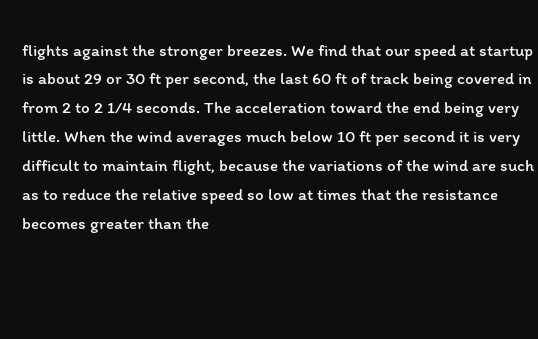flights against the stronger breezes. We find that our speed at startup is about 29 or 30 ft per second, the last 60 ft of track being covered in from 2 to 2 1/4 seconds. The acceleration toward the end being very little. When the wind averages much below 10 ft per second it is very difficult to maintain flight, because the variations of the wind are such as to reduce the relative speed so low at times that the resistance becomes greater than the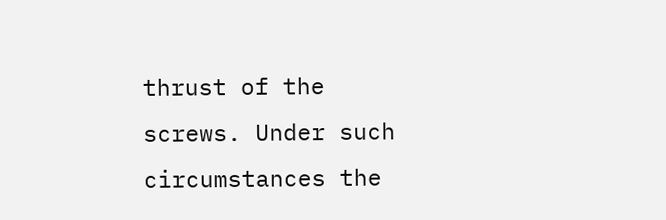thrust of the screws. Under such circumstances the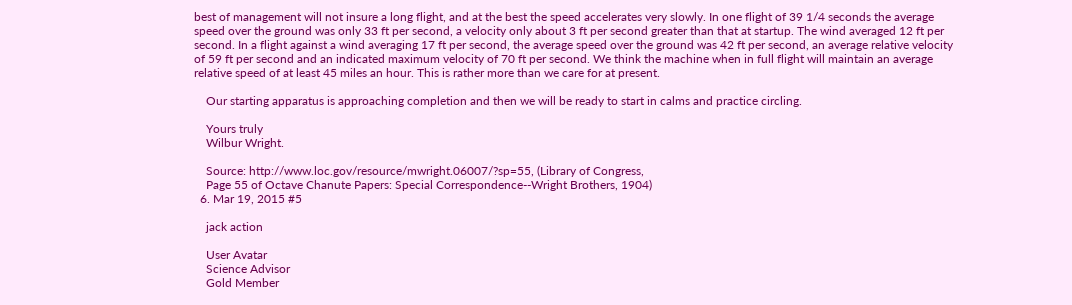best of management will not insure a long flight, and at the best the speed accelerates very slowly. In one flight of 39 1/4 seconds the average speed over the ground was only 33 ft per second, a velocity only about 3 ft per second greater than that at startup. The wind averaged 12 ft per second. In a flight against a wind averaging 17 ft per second, the average speed over the ground was 42 ft per second, an average relative velocity of 59 ft per second and an indicated maximum velocity of 70 ft per second. We think the machine when in full flight will maintain an average relative speed of at least 45 miles an hour. This is rather more than we care for at present.

    Our starting apparatus is approaching completion and then we will be ready to start in calms and practice circling.

    Yours truly
    Wilbur Wright.

    Source: http://www.loc.gov/resource/mwright.06007/?sp=55, (Library of Congress,
    Page 55 of Octave Chanute Papers: Special Correspondence--Wright Brothers, 1904)
  6. Mar 19, 2015 #5

    jack action

    User Avatar
    Science Advisor
    Gold Member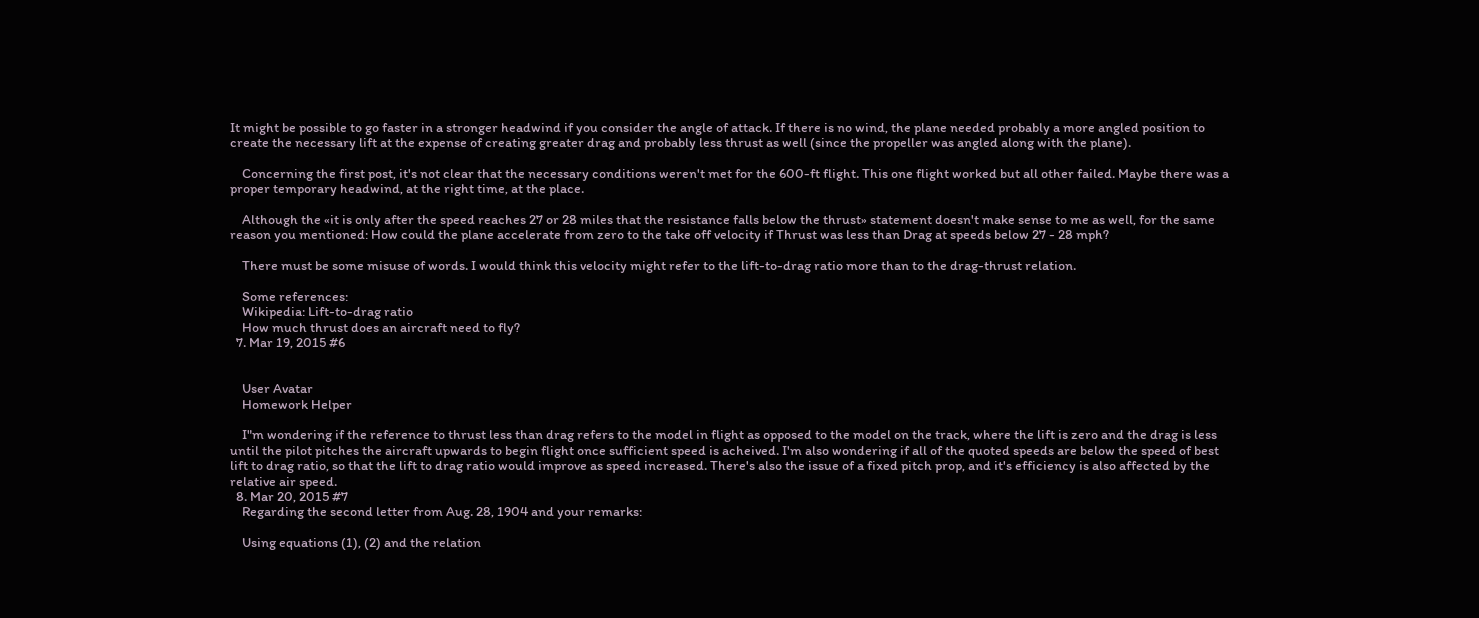It might be possible to go faster in a stronger headwind if you consider the angle of attack. If there is no wind, the plane needed probably a more angled position to create the necessary lift at the expense of creating greater drag and probably less thrust as well (since the propeller was angled along with the plane).

    Concerning the first post, it's not clear that the necessary conditions weren't met for the 600-ft flight. This one flight worked but all other failed. Maybe there was a proper temporary headwind, at the right time, at the place.

    Although the «it is only after the speed reaches 27 or 28 miles that the resistance falls below the thrust» statement doesn't make sense to me as well, for the same reason you mentioned: How could the plane accelerate from zero to the take off velocity if Thrust was less than Drag at speeds below 27 - 28 mph?

    There must be some misuse of words. I would think this velocity might refer to the lift-to-drag ratio more than to the drag-thrust relation.

    Some references:
    Wikipedia: Lift-to-drag ratio
    How much thrust does an aircraft need to fly?
  7. Mar 19, 2015 #6


    User Avatar
    Homework Helper

    I"m wondering if the reference to thrust less than drag refers to the model in flight as opposed to the model on the track, where the lift is zero and the drag is less until the pilot pitches the aircraft upwards to begin flight once sufficient speed is acheived. I'm also wondering if all of the quoted speeds are below the speed of best lift to drag ratio, so that the lift to drag ratio would improve as speed increased. There's also the issue of a fixed pitch prop, and it's efficiency is also affected by the relative air speed.
  8. Mar 20, 2015 #7
    Regarding the second letter from Aug. 28, 1904 and your remarks:

    Using equations (1), (2) and the relation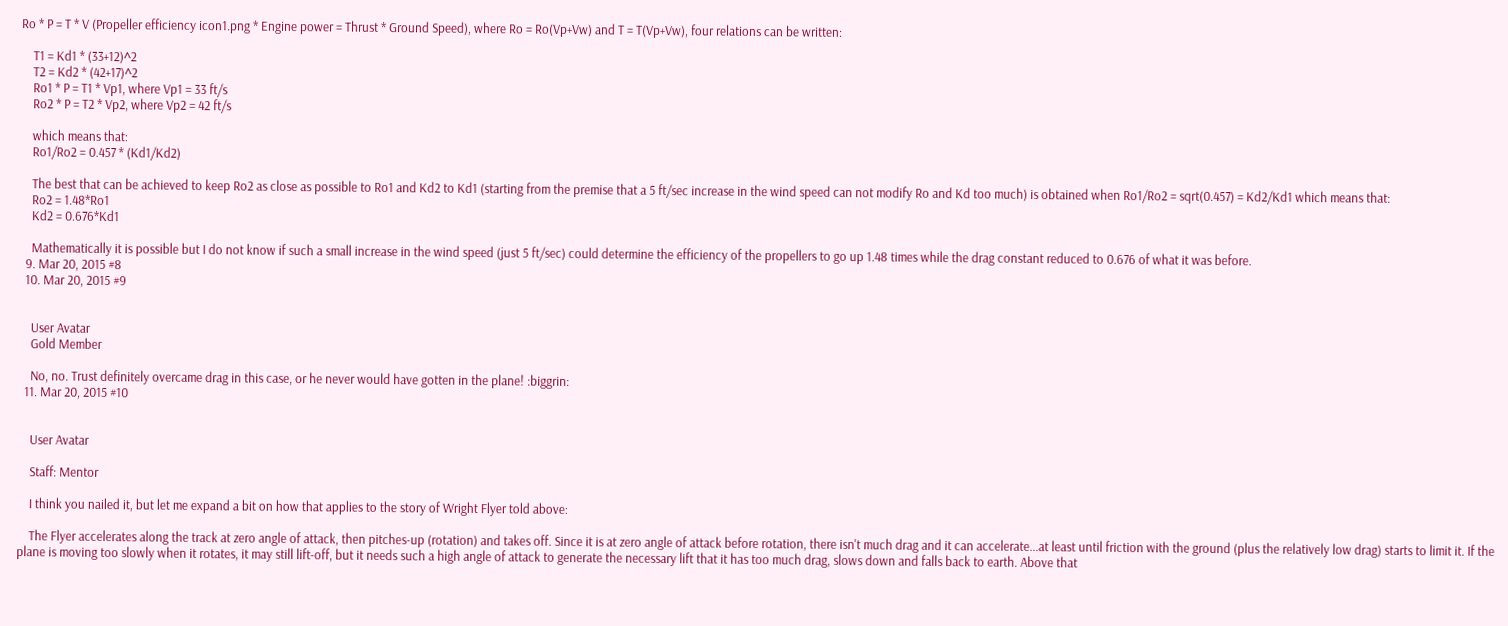Ro * P = T * V (Propeller efficiency icon1.png * Engine power = Thrust * Ground Speed), where Ro = Ro(Vp+Vw) and T = T(Vp+Vw), four relations can be written:

    T1 = Kd1 * (33+12)^2
    T2 = Kd2 * (42+17)^2
    Ro1 * P = T1 * Vp1, where Vp1 = 33 ft/s
    Ro2 * P = T2 * Vp2, where Vp2 = 42 ft/s

    which means that:
    Ro1/Ro2 = 0.457 * (Kd1/Kd2)

    The best that can be achieved to keep Ro2 as close as possible to Ro1 and Kd2 to Kd1 (starting from the premise that a 5 ft/sec increase in the wind speed can not modify Ro and Kd too much) is obtained when Ro1/Ro2 = sqrt(0.457) = Kd2/Kd1 which means that:
    Ro2 = 1.48*Ro1
    Kd2 = 0.676*Kd1

    Mathematically it is possible but I do not know if such a small increase in the wind speed (just 5 ft/sec) could determine the efficiency of the propellers to go up 1.48 times while the drag constant reduced to 0.676 of what it was before.
  9. Mar 20, 2015 #8
  10. Mar 20, 2015 #9


    User Avatar
    Gold Member

    No, no. Trust definitely overcame drag in this case, or he never would have gotten in the plane! :biggrin:
  11. Mar 20, 2015 #10


    User Avatar

    Staff: Mentor

    I think you nailed it, but let me expand a bit on how that applies to the story of Wright Flyer told above:

    The Flyer accelerates along the track at zero angle of attack, then pitches-up (rotation) and takes off. Since it is at zero angle of attack before rotation, there isn't much drag and it can accelerate...at least until friction with the ground (plus the relatively low drag) starts to limit it. If the plane is moving too slowly when it rotates, it may still lift-off, but it needs such a high angle of attack to generate the necessary lift that it has too much drag, slows down and falls back to earth. Above that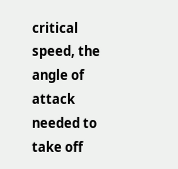critical speed, the angle of attack needed to take off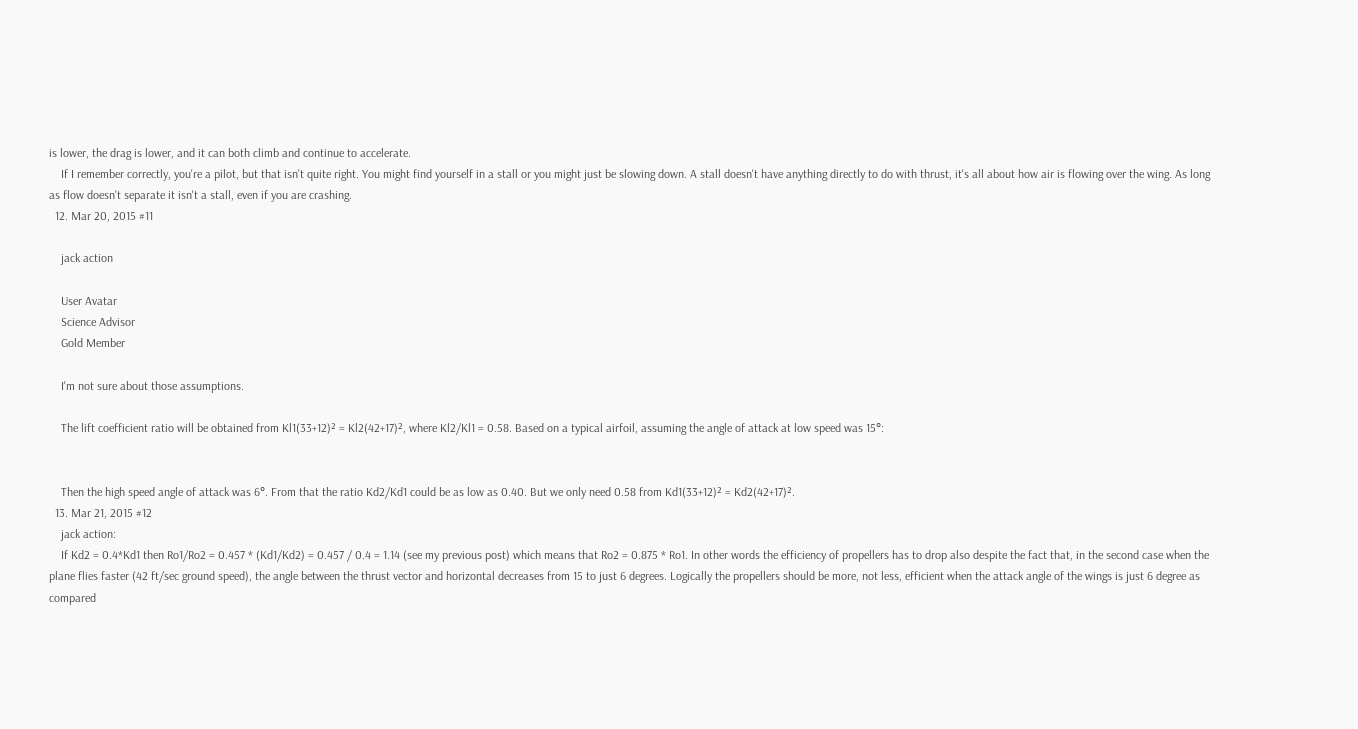is lower, the drag is lower, and it can both climb and continue to accelerate.
    If I remember correctly, you're a pilot, but that isn't quite right. You might find yourself in a stall or you might just be slowing down. A stall doesn't have anything directly to do with thrust, it's all about how air is flowing over the wing. As long as flow doesn't separate it isn't a stall, even if you are crashing.
  12. Mar 20, 2015 #11

    jack action

    User Avatar
    Science Advisor
    Gold Member

    I'm not sure about those assumptions.

    The lift coefficient ratio will be obtained from Kl1(33+12)² = Kl2(42+17)², where Kl2/Kl1 = 0.58. Based on a typical airfoil, assuming the angle of attack at low speed was 15°:


    Then the high speed angle of attack was 6°. From that the ratio Kd2/Kd1 could be as low as 0.40. But we only need 0.58 from Kd1(33+12)² = Kd2(42+17)².
  13. Mar 21, 2015 #12
    jack action:
    If Kd2 = 0.4*Kd1 then Ro1/Ro2 = 0.457 * (Kd1/Kd2) = 0.457 / 0.4 = 1.14 (see my previous post) which means that Ro2 = 0.875 * Ro1. In other words the efficiency of propellers has to drop also despite the fact that, in the second case when the plane flies faster (42 ft/sec ground speed), the angle between the thrust vector and horizontal decreases from 15 to just 6 degrees. Logically the propellers should be more, not less, efficient when the attack angle of the wings is just 6 degree as compared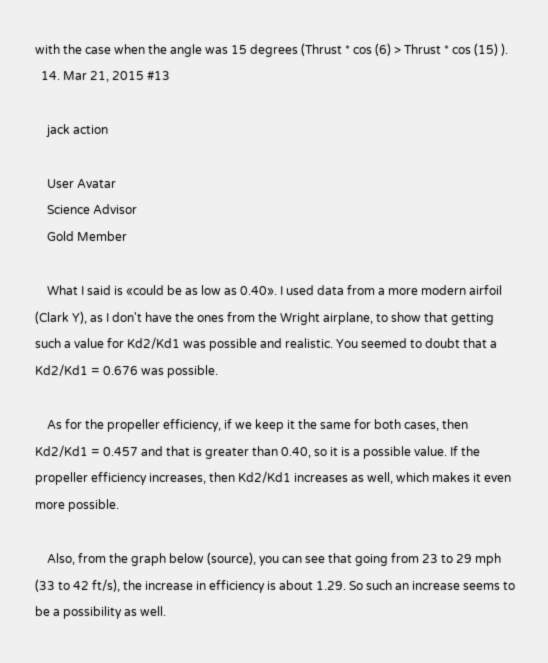with the case when the angle was 15 degrees (Thrust * cos (6) > Thrust * cos (15) ).
  14. Mar 21, 2015 #13

    jack action

    User Avatar
    Science Advisor
    Gold Member

    What I said is «could be as low as 0.40». I used data from a more modern airfoil (Clark Y), as I don't have the ones from the Wright airplane, to show that getting such a value for Kd2/Kd1 was possible and realistic. You seemed to doubt that a Kd2/Kd1 = 0.676 was possible.

    As for the propeller efficiency, if we keep it the same for both cases, then Kd2/Kd1 = 0.457 and that is greater than 0.40, so it is a possible value. If the propeller efficiency increases, then Kd2/Kd1 increases as well, which makes it even more possible.

    Also, from the graph below (source), you can see that going from 23 to 29 mph (33 to 42 ft/s), the increase in efficiency is about 1.29. So such an increase seems to be a possibility as well.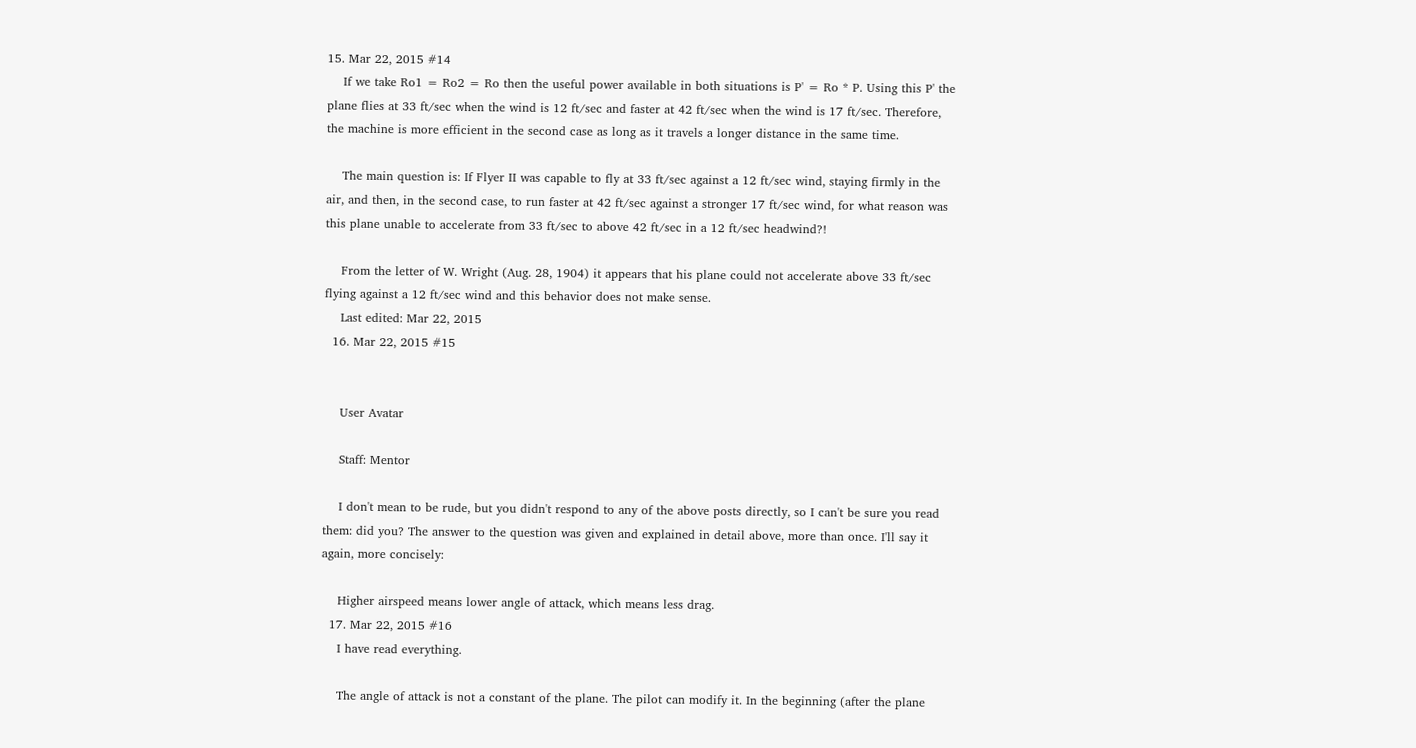15. Mar 22, 2015 #14
    If we take Ro1 = Ro2 = Ro then the useful power available in both situations is P' = Ro * P. Using this P' the plane flies at 33 ft/sec when the wind is 12 ft/sec and faster at 42 ft/sec when the wind is 17 ft/sec. Therefore, the machine is more efficient in the second case as long as it travels a longer distance in the same time.

    The main question is: If Flyer II was capable to fly at 33 ft/sec against a 12 ft/sec wind, staying firmly in the air, and then, in the second case, to run faster at 42 ft/sec against a stronger 17 ft/sec wind, for what reason was this plane unable to accelerate from 33 ft/sec to above 42 ft/sec in a 12 ft/sec headwind?!

    From the letter of W. Wright (Aug. 28, 1904) it appears that his plane could not accelerate above 33 ft/sec flying against a 12 ft/sec wind and this behavior does not make sense.
    Last edited: Mar 22, 2015
  16. Mar 22, 2015 #15


    User Avatar

    Staff: Mentor

    I don't mean to be rude, but you didn't respond to any of the above posts directly, so I can't be sure you read them: did you? The answer to the question was given and explained in detail above, more than once. I'll say it again, more concisely:

    Higher airspeed means lower angle of attack, which means less drag.
  17. Mar 22, 2015 #16
    I have read everything.

    The angle of attack is not a constant of the plane. The pilot can modify it. In the beginning (after the plane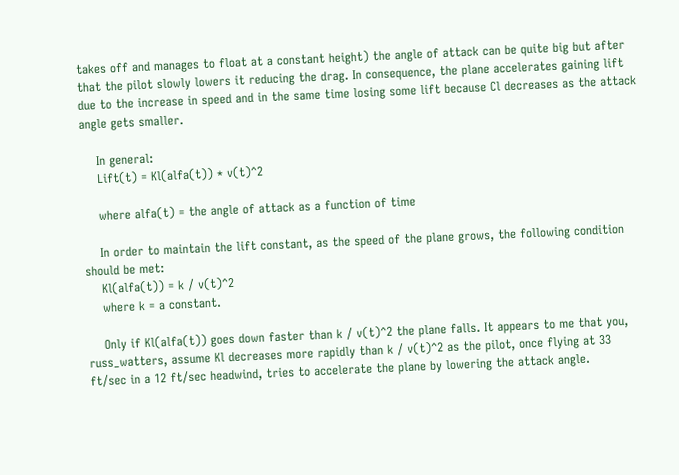takes off and manages to float at a constant height) the angle of attack can be quite big but after that the pilot slowly lowers it reducing the drag. In consequence, the plane accelerates gaining lift due to the increase in speed and in the same time losing some lift because Cl decreases as the attack angle gets smaller.

    In general:
    Lift(t) = Kl(alfa(t)) * v(t)^2

    where alfa(t) = the angle of attack as a function of time

    In order to maintain the lift constant, as the speed of the plane grows, the following condition should be met:
    Kl(alfa(t)) = k / v(t)^2
    where k = a constant.

    Only if Kl(alfa(t)) goes down faster than k / v(t)^2 the plane falls. It appears to me that you, russ_watters, assume Kl decreases more rapidly than k / v(t)^2 as the pilot, once flying at 33 ft/sec in a 12 ft/sec headwind, tries to accelerate the plane by lowering the attack angle.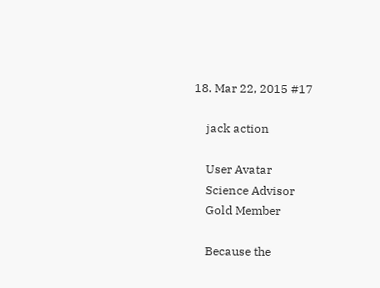18. Mar 22, 2015 #17

    jack action

    User Avatar
    Science Advisor
    Gold Member

    Because the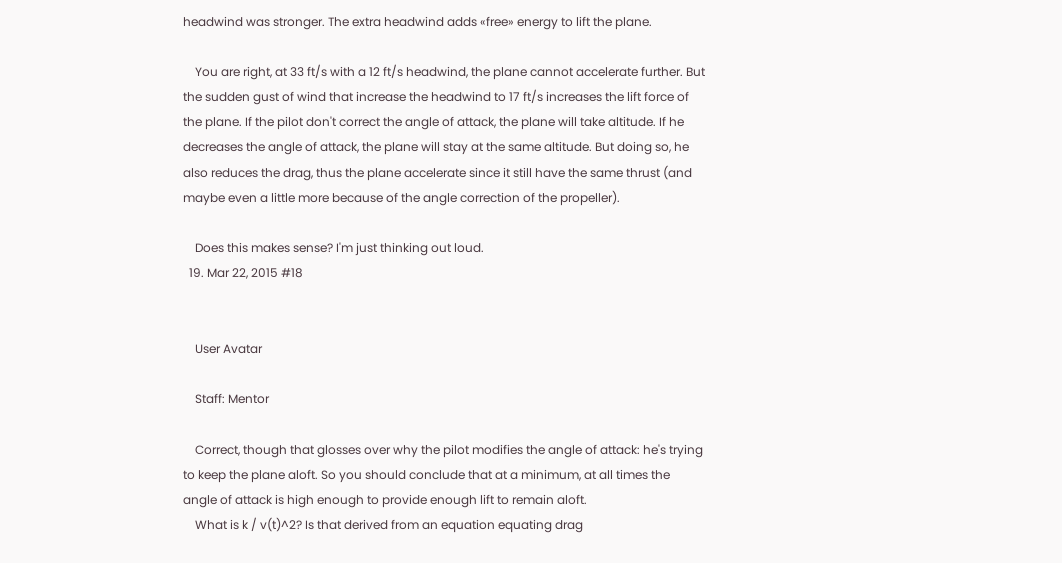headwind was stronger. The extra headwind adds «free» energy to lift the plane.

    You are right, at 33 ft/s with a 12 ft/s headwind, the plane cannot accelerate further. But the sudden gust of wind that increase the headwind to 17 ft/s increases the lift force of the plane. If the pilot don't correct the angle of attack, the plane will take altitude. If he decreases the angle of attack, the plane will stay at the same altitude. But doing so, he also reduces the drag, thus the plane accelerate since it still have the same thrust (and maybe even a little more because of the angle correction of the propeller).

    Does this makes sense? I'm just thinking out loud.
  19. Mar 22, 2015 #18


    User Avatar

    Staff: Mentor

    Correct, though that glosses over why the pilot modifies the angle of attack: he's trying to keep the plane aloft. So you should conclude that at a minimum, at all times the angle of attack is high enough to provide enough lift to remain aloft.
    What is k / v(t)^2? Is that derived from an equation equating drag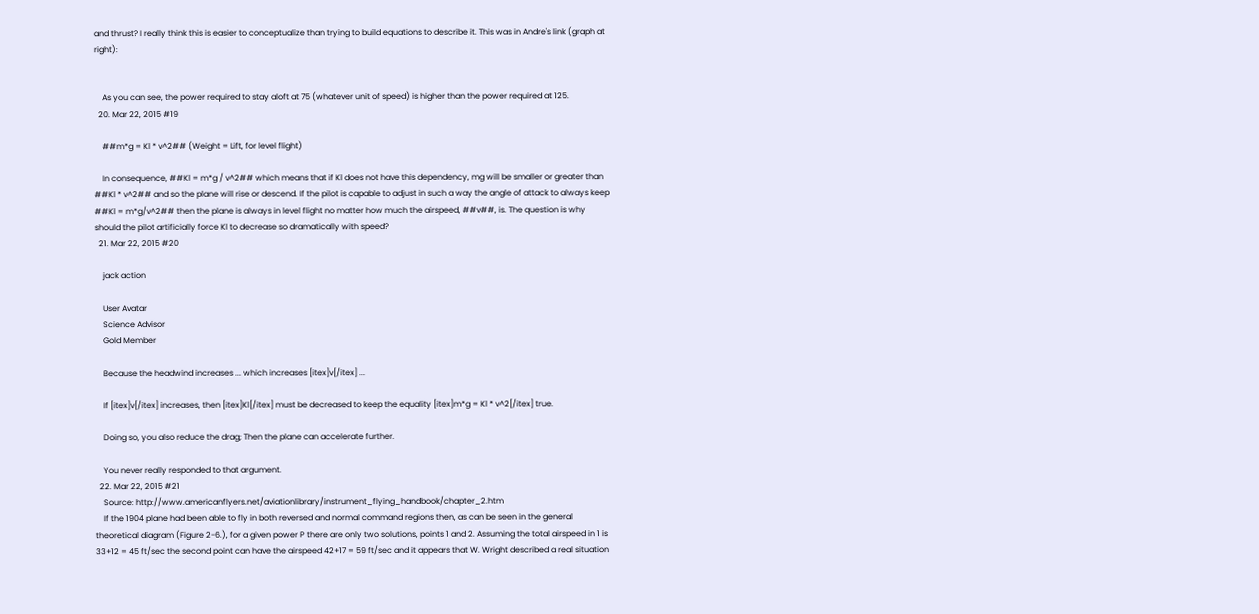and thrust? I really think this is easier to conceptualize than trying to build equations to describe it. This was in Andre's link (graph at right):


    As you can see, the power required to stay aloft at 75 (whatever unit of speed) is higher than the power required at 125.
  20. Mar 22, 2015 #19

    ##m*g = Kl * v^2## (Weight = Lift, for level flight)

    In consequence, ##Kl = m*g / v^2## which means that if Kl does not have this dependency, mg will be smaller or greater than ##Kl * v^2## and so the plane will rise or descend. If the pilot is capable to adjust in such a way the angle of attack to always keep ##Kl = m*g/v^2## then the plane is always in level flight no matter how much the airspeed, ##v##, is. The question is why should the pilot artificially force Kl to decrease so dramatically with speed?
  21. Mar 22, 2015 #20

    jack action

    User Avatar
    Science Advisor
    Gold Member

    Because the headwind increases ... which increases [itex]v[/itex] ...

    If [itex]v[/itex] increases, then [itex]Kl[/itex] must be decreased to keep the equality [itex]m*g = Kl * v^2[/itex] true.

    Doing so, you also reduce the drag; Then the plane can accelerate further.

    You never really responded to that argument.
  22. Mar 22, 2015 #21
    Source: http://www.americanflyers.net/aviationlibrary/instrument_flying_handbook/chapter_2.htm
    If the 1904 plane had been able to fly in both reversed and normal command regions then, as can be seen in the general theoretical diagram (Figure 2-6.), for a given power P there are only two solutions, points 1 and 2. Assuming the total airspeed in 1 is 33+12 = 45 ft/sec the second point can have the airspeed 42+17 = 59 ft/sec and it appears that W. Wright described a real situation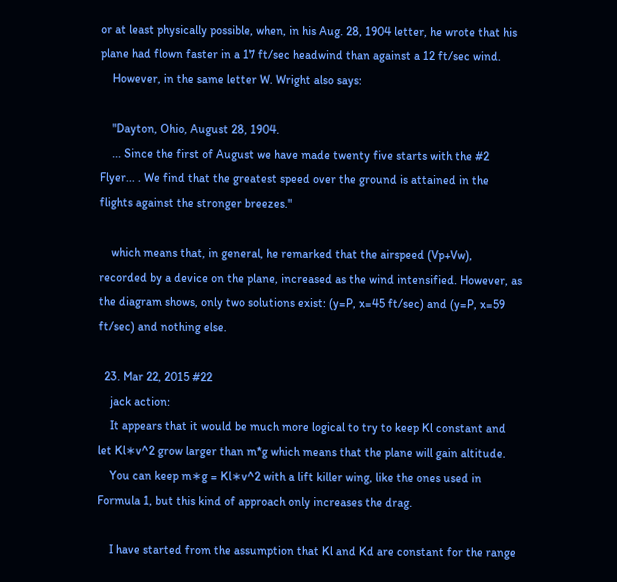or at least physically possible, when, in his Aug. 28, 1904 letter, he wrote that his plane had flown faster in a 17 ft/sec headwind than against a 12 ft/sec wind.
    However, in the same letter W. Wright also says:

    "Dayton, Ohio, August 28, 1904.
    ... Since the first of August we have made twenty five starts with the #2 Flyer... . We find that the greatest speed over the ground is attained in the flights against the stronger breezes."

    which means that, in general, he remarked that the airspeed (Vp+Vw), recorded by a device on the plane, increased as the wind intensified. However, as the diagram shows, only two solutions exist: (y=P, x=45 ft/sec) and (y=P, x=59 ft/sec) and nothing else.

  23. Mar 22, 2015 #22
    jack action:
    It appears that it would be much more logical to try to keep Kl constant and let Kl∗v^2 grow larger than m*g which means that the plane will gain altitude.
    You can keep m∗g = Kl∗v^2 with a lift killer wing, like the ones used in Formula 1, but this kind of approach only increases the drag.

    I have started from the assumption that Kl and Kd are constant for the range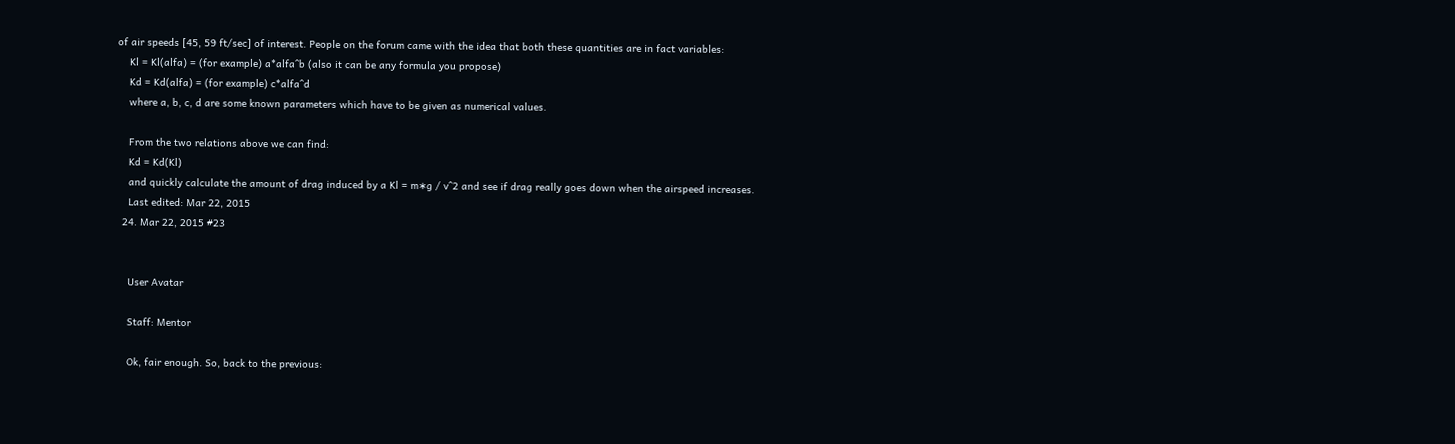of air speeds [45, 59 ft/sec] of interest. People on the forum came with the idea that both these quantities are in fact variables:
    Kl = Kl(alfa) = (for example) a*alfa^b (also it can be any formula you propose)
    Kd = Kd(alfa) = (for example) c*alfa^d
    where a, b, c, d are some known parameters which have to be given as numerical values.

    From the two relations above we can find:
    Kd = Kd(Kl)
    and quickly calculate the amount of drag induced by a Kl = m∗g / v^2 and see if drag really goes down when the airspeed increases.
    Last edited: Mar 22, 2015
  24. Mar 22, 2015 #23


    User Avatar

    Staff: Mentor

    Ok, fair enough. So, back to the previous: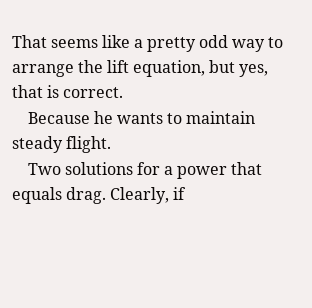That seems like a pretty odd way to arrange the lift equation, but yes, that is correct.
    Because he wants to maintain steady flight.
    Two solutions for a power that equals drag. Clearly, if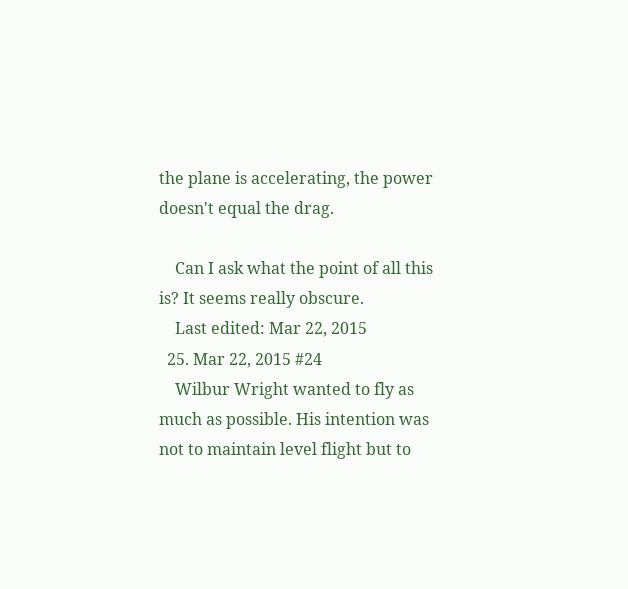the plane is accelerating, the power doesn't equal the drag.

    Can I ask what the point of all this is? It seems really obscure.
    Last edited: Mar 22, 2015
  25. Mar 22, 2015 #24
    Wilbur Wright wanted to fly as much as possible. His intention was not to maintain level flight but to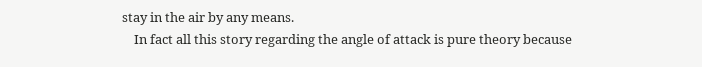stay in the air by any means.
    In fact all this story regarding the angle of attack is pure theory because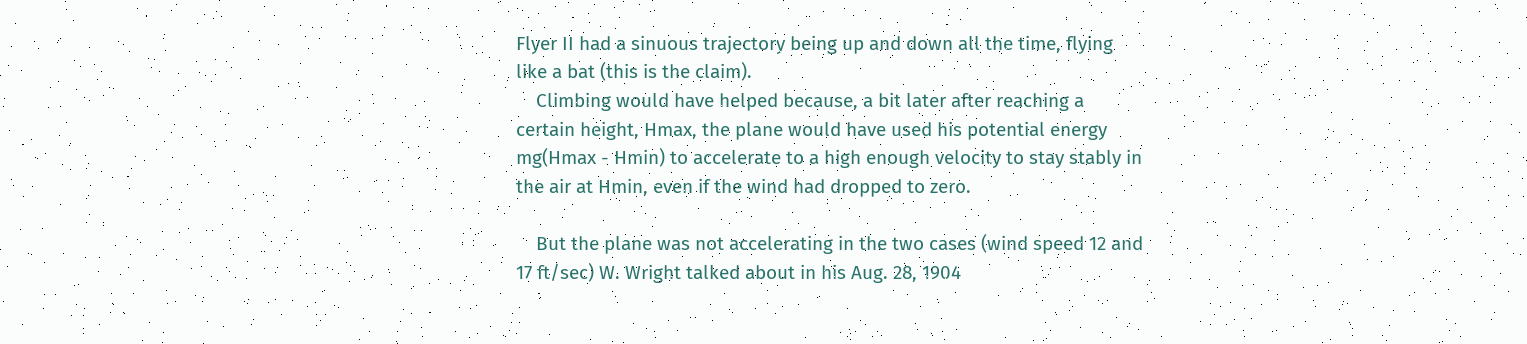Flyer II had a sinuous trajectory being up and down all the time, flying like a bat (this is the claim).
    Climbing would have helped because, a bit later after reaching a certain height, Hmax, the plane would have used his potential energy mg(Hmax - Hmin) to accelerate to a high enough velocity to stay stably in the air at Hmin, even if the wind had dropped to zero.

    But the plane was not accelerating in the two cases (wind speed 12 and 17 ft/sec) W. Wright talked about in his Aug. 28, 1904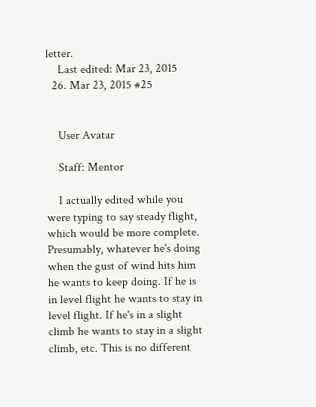letter.
    Last edited: Mar 23, 2015
  26. Mar 23, 2015 #25


    User Avatar

    Staff: Mentor

    I actually edited while you were typing to say steady flight, which would be more complete. Presumably, whatever he's doing when the gust of wind hits him he wants to keep doing. If he is in level flight he wants to stay in level flight. If he's in a slight climb he wants to stay in a slight climb, etc. This is no different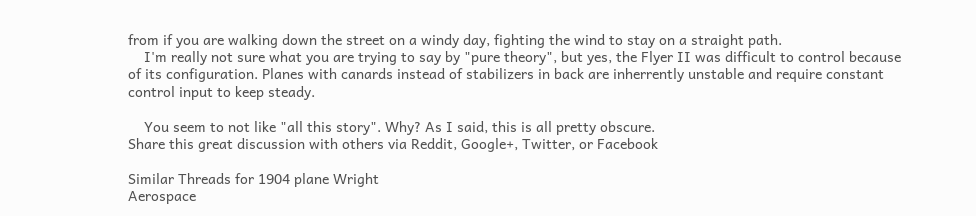from if you are walking down the street on a windy day, fighting the wind to stay on a straight path.
    I'm really not sure what you are trying to say by "pure theory", but yes, the Flyer II was difficult to control because of its configuration. Planes with canards instead of stabilizers in back are inherrently unstable and require constant control input to keep steady.

    You seem to not like "all this story". Why? As I said, this is all pretty obscure.
Share this great discussion with others via Reddit, Google+, Twitter, or Facebook

Similar Threads for 1904 plane Wright
Aerospace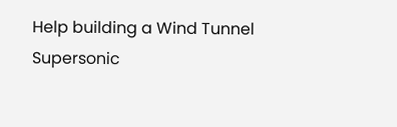Help building a Wind Tunnel
Supersonic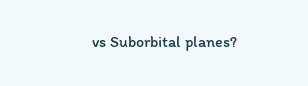vs Suborbital planes?